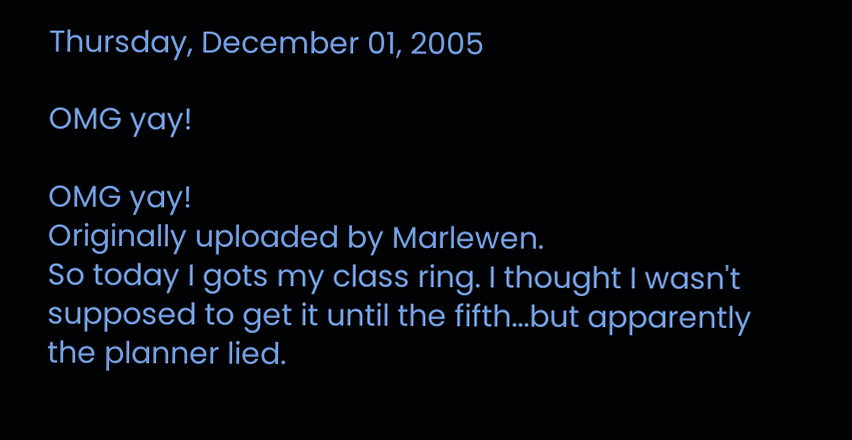Thursday, December 01, 2005

OMG yay!

OMG yay!
Originally uploaded by Marlewen.
So today I gots my class ring. I thought I wasn't supposed to get it until the fifth...but apparently the planner lied.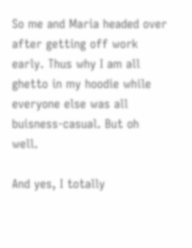So me and Maria headed over after getting off work early. Thus why I am all ghetto in my hoodie while everyone else was all buisness-casual. But oh well.

And yes, I totally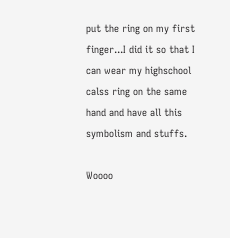put the ring on my first finger...I did it so that I can wear my highschool calss ring on the same hand and have all this symbolism and stuffs.

Woooo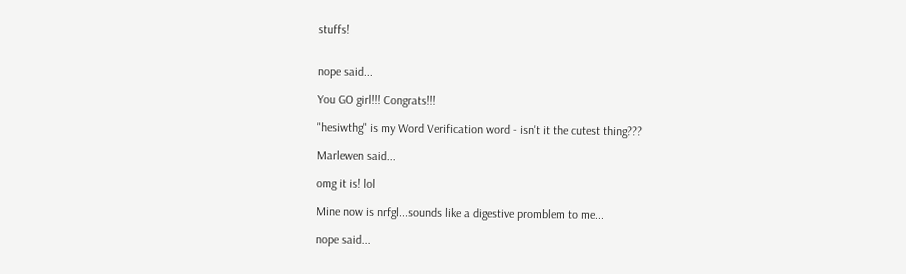stuffs!


nope said...

You GO girl!!! Congrats!!!

"hesiwthg" is my Word Verification word - isn't it the cutest thing???

Marlewen said...

omg it is! lol

Mine now is nrfgl...sounds like a digestive promblem to me...

nope said...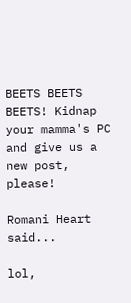BEETS BEETS BEETS! Kidnap your mamma's PC and give us a new post, please!

Romani Heart said...

lol,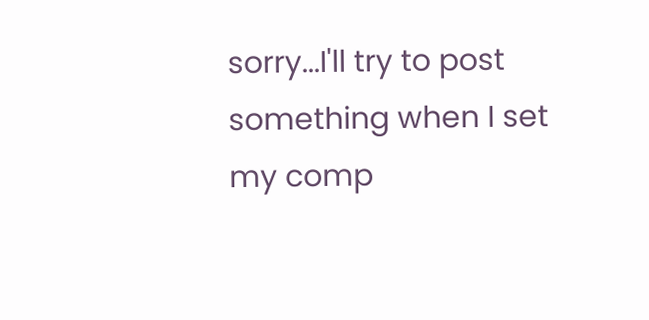sorry...I'll try to post something when I set my comp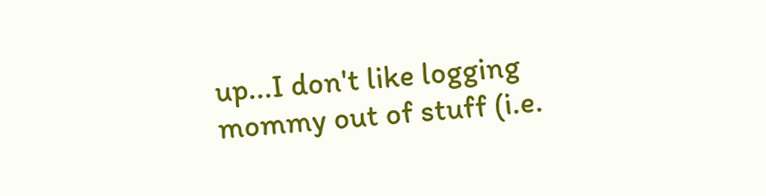up...I don't like logging mommy out of stuff (i.e.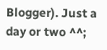Blogger). Just a day or two ^^;